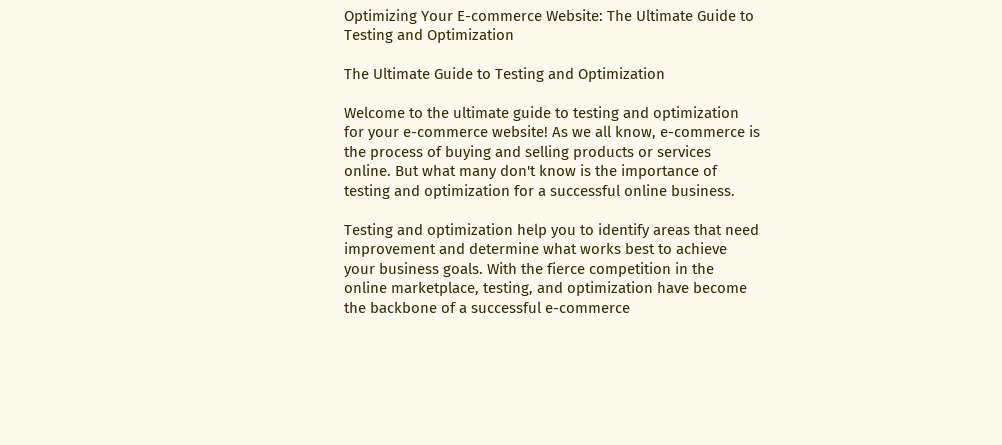Optimizing Your E-commerce Website: The Ultimate Guide to Testing and Optimization

The Ultimate Guide to Testing and Optimization

Welcome to the ultimate guide to testing and optimization for your e-commerce website! As we all know, e-commerce is the process of buying and selling products or services online. But what many don't know is the importance of testing and optimization for a successful online business.

Testing and optimization help you to identify areas that need improvement and determine what works best to achieve your business goals. With the fierce competition in the online marketplace, testing, and optimization have become the backbone of a successful e-commerce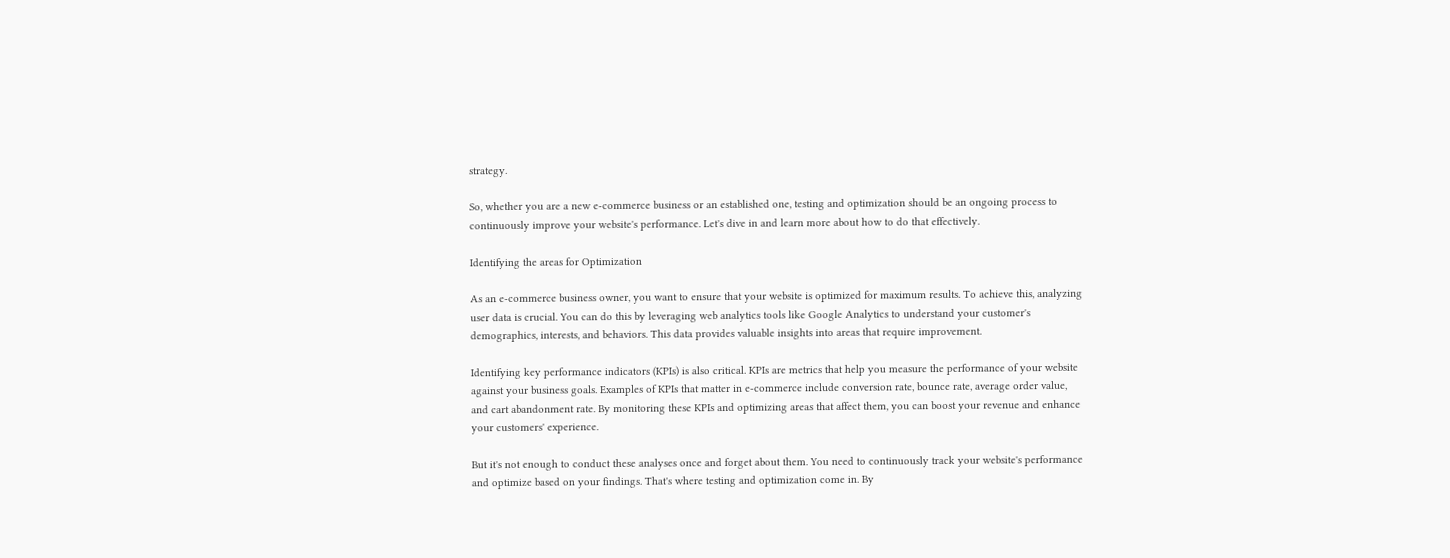strategy.

So, whether you are a new e-commerce business or an established one, testing and optimization should be an ongoing process to continuously improve your website's performance. Let's dive in and learn more about how to do that effectively.

Identifying the areas for Optimization

As an e-commerce business owner, you want to ensure that your website is optimized for maximum results. To achieve this, analyzing user data is crucial. You can do this by leveraging web analytics tools like Google Analytics to understand your customer's demographics, interests, and behaviors. This data provides valuable insights into areas that require improvement.

Identifying key performance indicators (KPIs) is also critical. KPIs are metrics that help you measure the performance of your website against your business goals. Examples of KPIs that matter in e-commerce include conversion rate, bounce rate, average order value, and cart abandonment rate. By monitoring these KPIs and optimizing areas that affect them, you can boost your revenue and enhance your customers' experience.

But it's not enough to conduct these analyses once and forget about them. You need to continuously track your website's performance and optimize based on your findings. That's where testing and optimization come in. By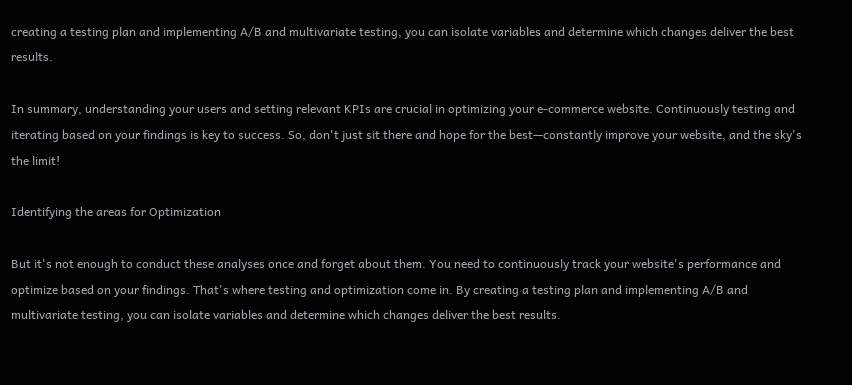creating a testing plan and implementing A/B and multivariate testing, you can isolate variables and determine which changes deliver the best results.

In summary, understanding your users and setting relevant KPIs are crucial in optimizing your e-commerce website. Continuously testing and iterating based on your findings is key to success. So, don't just sit there and hope for the best—constantly improve your website, and the sky's the limit!

Identifying the areas for Optimization

But it's not enough to conduct these analyses once and forget about them. You need to continuously track your website's performance and optimize based on your findings. That's where testing and optimization come in. By creating a testing plan and implementing A/B and multivariate testing, you can isolate variables and determine which changes deliver the best results.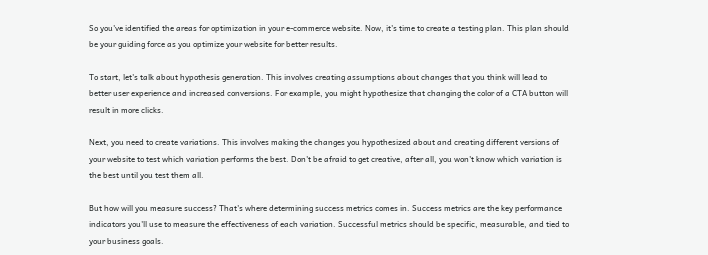So you've identified the areas for optimization in your e-commerce website. Now, it's time to create a testing plan. This plan should be your guiding force as you optimize your website for better results.

To start, let's talk about hypothesis generation. This involves creating assumptions about changes that you think will lead to better user experience and increased conversions. For example, you might hypothesize that changing the color of a CTA button will result in more clicks.

Next, you need to create variations. This involves making the changes you hypothesized about and creating different versions of your website to test which variation performs the best. Don't be afraid to get creative, after all, you won't know which variation is the best until you test them all.

But how will you measure success? That's where determining success metrics comes in. Success metrics are the key performance indicators you'll use to measure the effectiveness of each variation. Successful metrics should be specific, measurable, and tied to your business goals.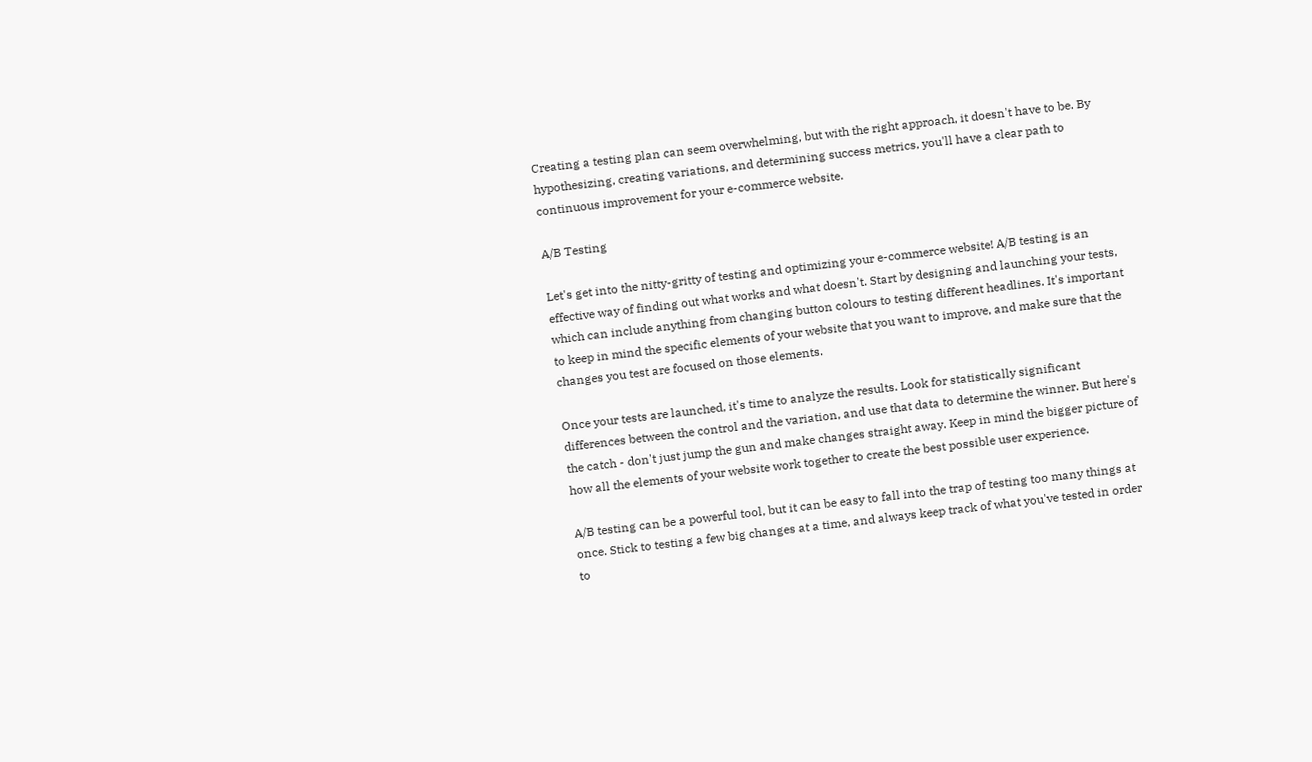Creating a testing plan can seem overwhelming, but with the right approach, it doesn't have to be. By hypothesizing, creating variations, and determining success metrics, you'll have a clear path to continuous improvement for your e-commerce website.

A/B Testing

Let's get into the nitty-gritty of testing and optimizing your e-commerce website! A/B testing is an effective way of finding out what works and what doesn't. Start by designing and launching your tests, which can include anything from changing button colours to testing different headlines. It's important to keep in mind the specific elements of your website that you want to improve, and make sure that the changes you test are focused on those elements.

Once your tests are launched, it's time to analyze the results. Look for statistically significant differences between the control and the variation, and use that data to determine the winner. But here's the catch - don't just jump the gun and make changes straight away. Keep in mind the bigger picture of how all the elements of your website work together to create the best possible user experience.

A/B testing can be a powerful tool, but it can be easy to fall into the trap of testing too many things at once. Stick to testing a few big changes at a time, and always keep track of what you've tested in order to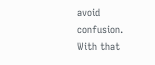avoid confusion. With that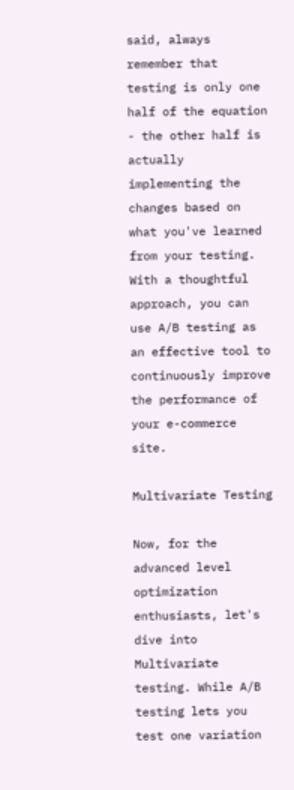said, always remember that testing is only one half of the equation - the other half is actually implementing the changes based on what you've learned from your testing. With a thoughtful approach, you can use A/B testing as an effective tool to continuously improve the performance of your e-commerce site.

Multivariate Testing

Now, for the advanced level optimization enthusiasts, let's dive into Multivariate testing. While A/B testing lets you test one variation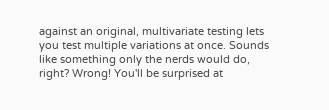against an original, multivariate testing lets you test multiple variations at once. Sounds like something only the nerds would do, right? Wrong! You'll be surprised at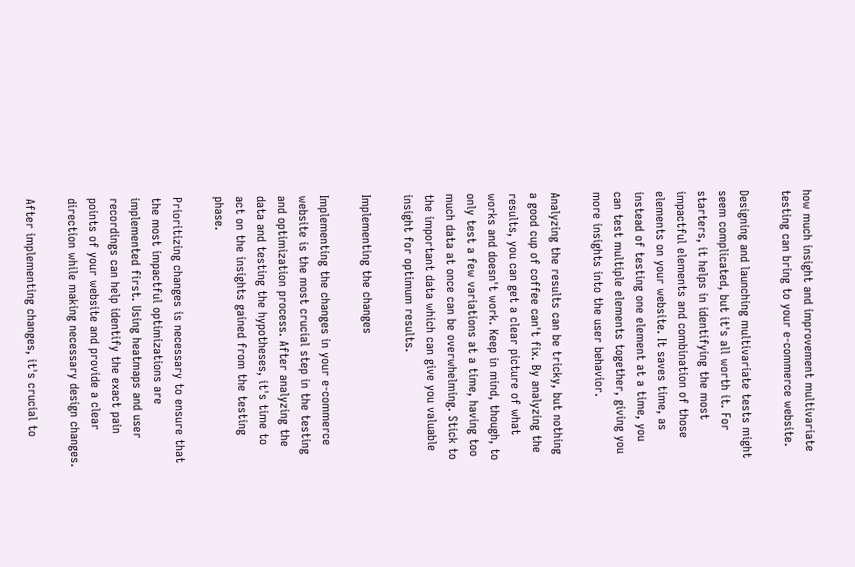how much insight and improvement multivariate testing can bring to your e-commerce website.

Designing and launching multivariate tests might seem complicated, but it's all worth it. For starters, it helps in identifying the most impactful elements and combination of those elements on your website. It saves time, as instead of testing one element at a time, you can test multiple elements together, giving you more insights into the user behavior.

Analyzing the results can be tricky, but nothing a good cup of coffee can't fix. By analyzing the results, you can get a clear picture of what works and doesn't work. Keep in mind, though, to only test a few variations at a time, having too much data at once can be overwhelming. Stick to the important data which can give you valuable insight for optimum results.

Implementing the changes

Implementing the changes in your e-commerce website is the most crucial step in the testing and optimization process. After analyzing the data and testing the hypotheses, it's time to act on the insights gained from the testing phase.

Prioritizing changes is necessary to ensure that the most impactful optimizations are implemented first. Using heatmaps and user recordings can help identify the exact pain points of your website and provide a clear direction while making necessary design changes.

After implementing changes, it's crucial to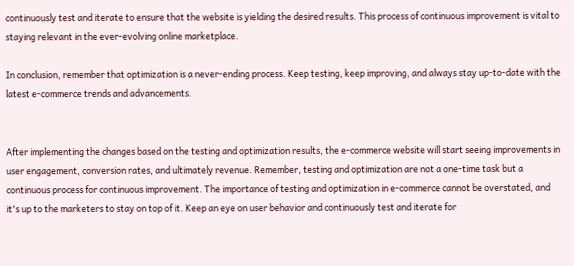continuously test and iterate to ensure that the website is yielding the desired results. This process of continuous improvement is vital to staying relevant in the ever-evolving online marketplace.

In conclusion, remember that optimization is a never-ending process. Keep testing, keep improving, and always stay up-to-date with the latest e-commerce trends and advancements.


After implementing the changes based on the testing and optimization results, the e-commerce website will start seeing improvements in user engagement, conversion rates, and ultimately revenue. Remember, testing and optimization are not a one-time task but a continuous process for continuous improvement. The importance of testing and optimization in e-commerce cannot be overstated, and it's up to the marketers to stay on top of it. Keep an eye on user behavior and continuously test and iterate for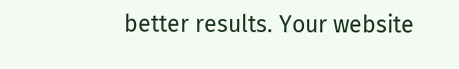better results. Your website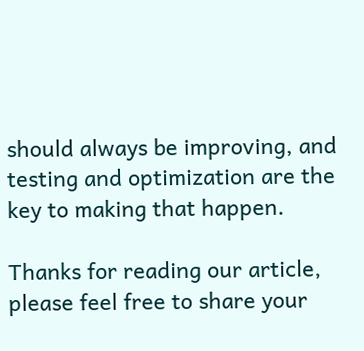should always be improving, and testing and optimization are the key to making that happen.

Thanks for reading our article, please feel free to share your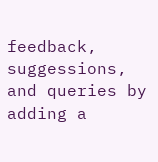feedback, suggessions, and queries by adding a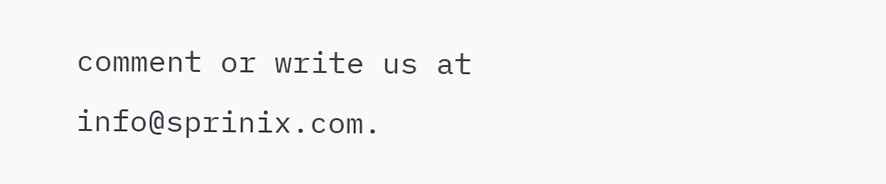comment or write us at info@sprinix.com.